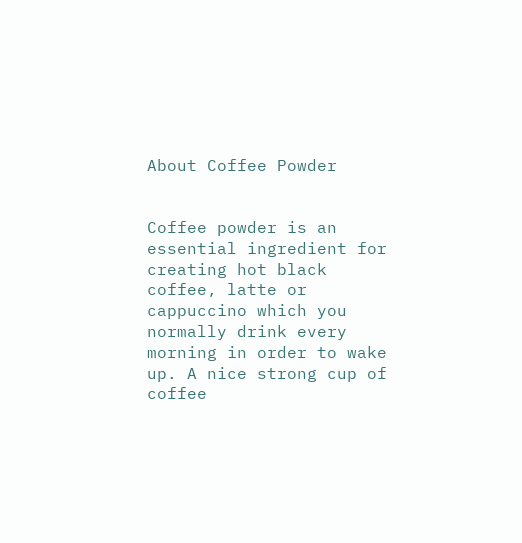About Coffee Powder


Coffee powder is an essential ingredient for creating hot black coffee, latte or cappuccino which you normally drink every morning in order to wake up. A nice strong cup of coffee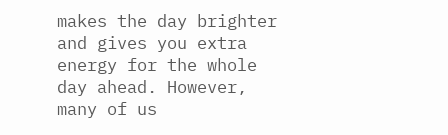makes the day brighter and gives you extra energy for the whole day ahead. However, many of us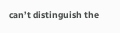can’t distinguish the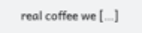real coffee we […]